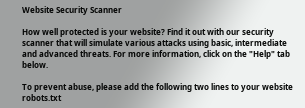Website Security Scanner

How well protected is your website? Find it out with our security scanner that will simulate various attacks using basic, intermediate and advanced threats. For more information, click on the "Help" tab below.

To prevent abuse, please add the following two lines to your website robots.txt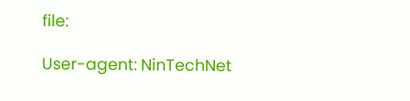file:

User-agent: NinTechNet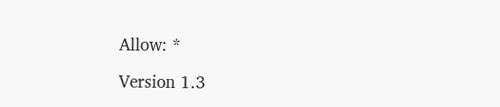Allow: *

Version 1.3